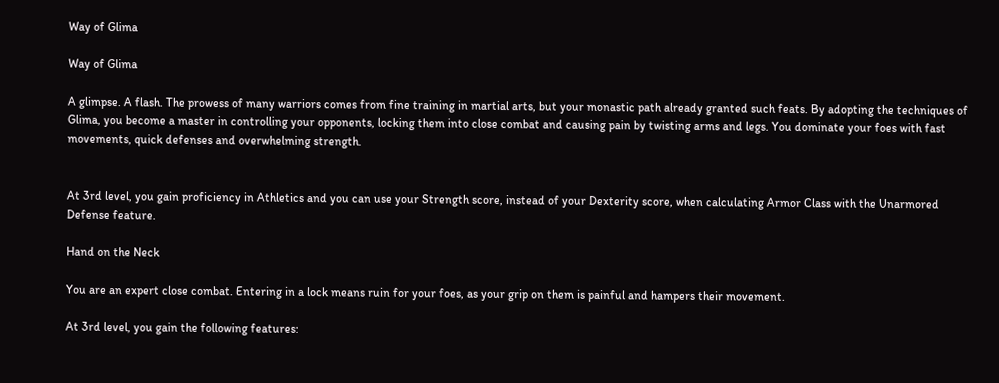Way of Glima

Way of Glima

A glimpse. A flash. The prowess of many warriors comes from fine training in martial arts, but your monastic path already granted such feats. By adopting the techniques of Glima, you become a master in controlling your opponents, locking them into close combat and causing pain by twisting arms and legs. You dominate your foes with fast movements, quick defenses and overwhelming strength.


At 3rd level, you gain proficiency in Athletics and you can use your Strength score, instead of your Dexterity score, when calculating Armor Class with the Unarmored Defense feature.

Hand on the Neck

You are an expert close combat. Entering in a lock means ruin for your foes, as your grip on them is painful and hampers their movement.

At 3rd level, you gain the following features: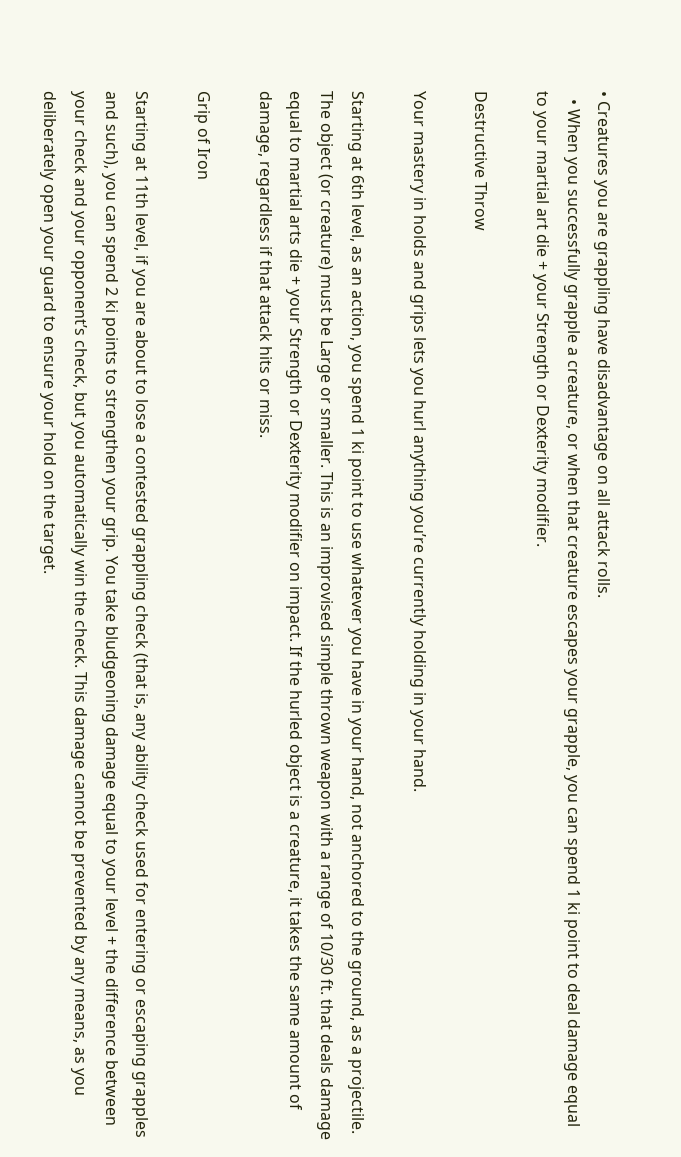• Creatures you are grappling have disadvantage on all attack rolls.
  • When you successfully grapple a creature, or when that creature escapes your grapple, you can spend 1 ki point to deal damage equal to your martial art die + your Strength or Dexterity modifier.

Destructive Throw

Your mastery in holds and grips lets you hurl anything you’re currently holding in your hand.

Starting at 6th level, as an action, you spend 1 ki point to use whatever you have in your hand, not anchored to the ground, as a projectile. The object (or creature) must be Large or smaller. This is an improvised simple thrown weapon with a range of 10/30 ft. that deals damage equal to martial arts die + your Strength or Dexterity modifier on impact. If the hurled object is a creature, it takes the same amount of damage, regardless if that attack hits or miss.

Grip of Iron

Starting at 11th level, if you are about to lose a contested grappling check (that is, any ability check used for entering or escaping grapples and such), you can spend 2 ki points to strengthen your grip. You take bludgeoning damage equal to your level + the difference between your check and your opponent’s check, but you automatically win the check. This damage cannot be prevented by any means, as you deliberately open your guard to ensure your hold on the target.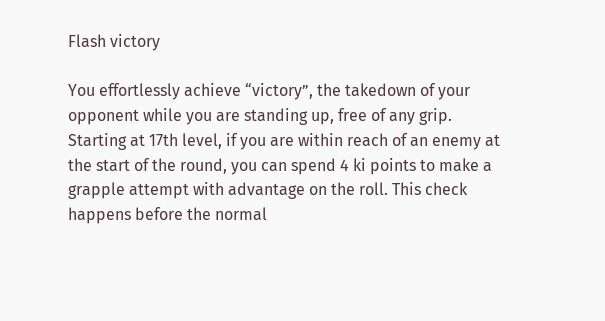Flash victory

You effortlessly achieve “victory”, the takedown of your opponent while you are standing up, free of any grip. Starting at 17th level, if you are within reach of an enemy at the start of the round, you can spend 4 ki points to make a grapple attempt with advantage on the roll. This check happens before the normal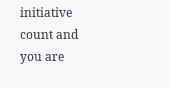initiative count and you are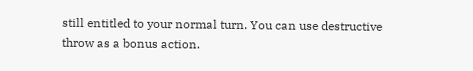still entitled to your normal turn. You can use destructive throw as a bonus action.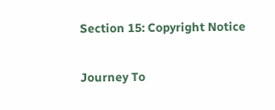Section 15: Copyright Notice

Journey To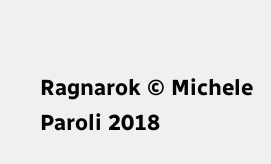Ragnarok © Michele Paroli 2018